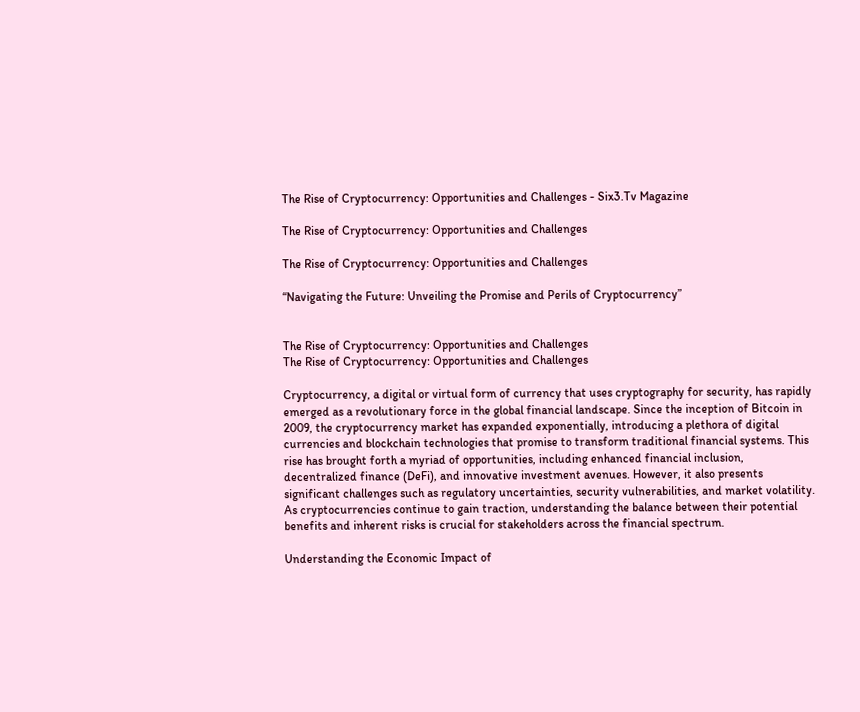The Rise of Cryptocurrency: Opportunities and Challenges - Six3.Tv Magazine

The Rise of Cryptocurrency: Opportunities and Challenges

The Rise of Cryptocurrency: Opportunities and Challenges

“Navigating the Future: Unveiling the Promise and Perils of Cryptocurrency”


The Rise of Cryptocurrency: Opportunities and Challenges
The Rise of Cryptocurrency: Opportunities and Challenges

Cryptocurrency, a digital or virtual form of currency that uses cryptography for security, has rapidly emerged as a revolutionary force in the global financial landscape. Since the inception of Bitcoin in 2009, the cryptocurrency market has expanded exponentially, introducing a plethora of digital currencies and blockchain technologies that promise to transform traditional financial systems. This rise has brought forth a myriad of opportunities, including enhanced financial inclusion, decentralized finance (DeFi), and innovative investment avenues. However, it also presents significant challenges such as regulatory uncertainties, security vulnerabilities, and market volatility. As cryptocurrencies continue to gain traction, understanding the balance between their potential benefits and inherent risks is crucial for stakeholders across the financial spectrum.

Understanding the Economic Impact of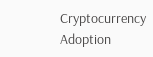Cryptocurrency Adoption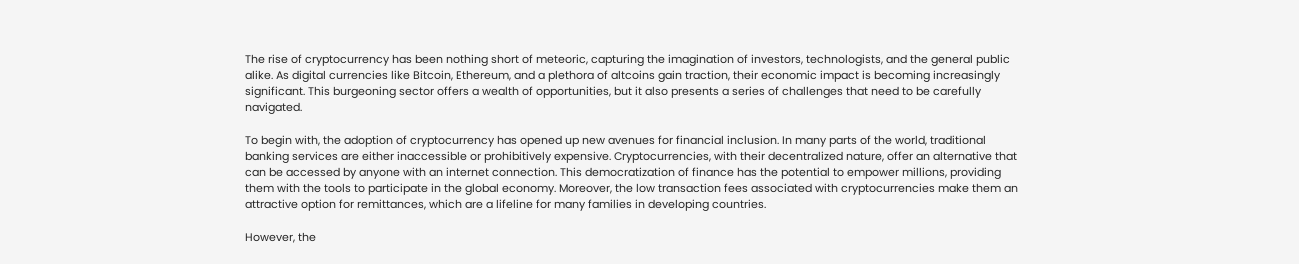The rise of cryptocurrency has been nothing short of meteoric, capturing the imagination of investors, technologists, and the general public alike. As digital currencies like Bitcoin, Ethereum, and a plethora of altcoins gain traction, their economic impact is becoming increasingly significant. This burgeoning sector offers a wealth of opportunities, but it also presents a series of challenges that need to be carefully navigated.

To begin with, the adoption of cryptocurrency has opened up new avenues for financial inclusion. In many parts of the world, traditional banking services are either inaccessible or prohibitively expensive. Cryptocurrencies, with their decentralized nature, offer an alternative that can be accessed by anyone with an internet connection. This democratization of finance has the potential to empower millions, providing them with the tools to participate in the global economy. Moreover, the low transaction fees associated with cryptocurrencies make them an attractive option for remittances, which are a lifeline for many families in developing countries.

However, the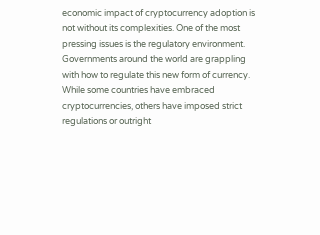economic impact of cryptocurrency adoption is not without its complexities. One of the most pressing issues is the regulatory environment. Governments around the world are grappling with how to regulate this new form of currency. While some countries have embraced cryptocurrencies, others have imposed strict regulations or outright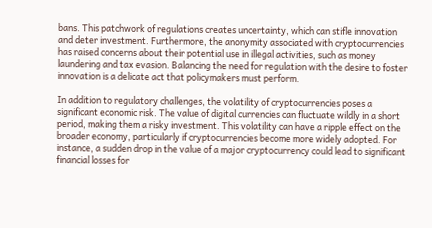bans. This patchwork of regulations creates uncertainty, which can stifle innovation and deter investment. Furthermore, the anonymity associated with cryptocurrencies has raised concerns about their potential use in illegal activities, such as money laundering and tax evasion. Balancing the need for regulation with the desire to foster innovation is a delicate act that policymakers must perform.

In addition to regulatory challenges, the volatility of cryptocurrencies poses a significant economic risk. The value of digital currencies can fluctuate wildly in a short period, making them a risky investment. This volatility can have a ripple effect on the broader economy, particularly if cryptocurrencies become more widely adopted. For instance, a sudden drop in the value of a major cryptocurrency could lead to significant financial losses for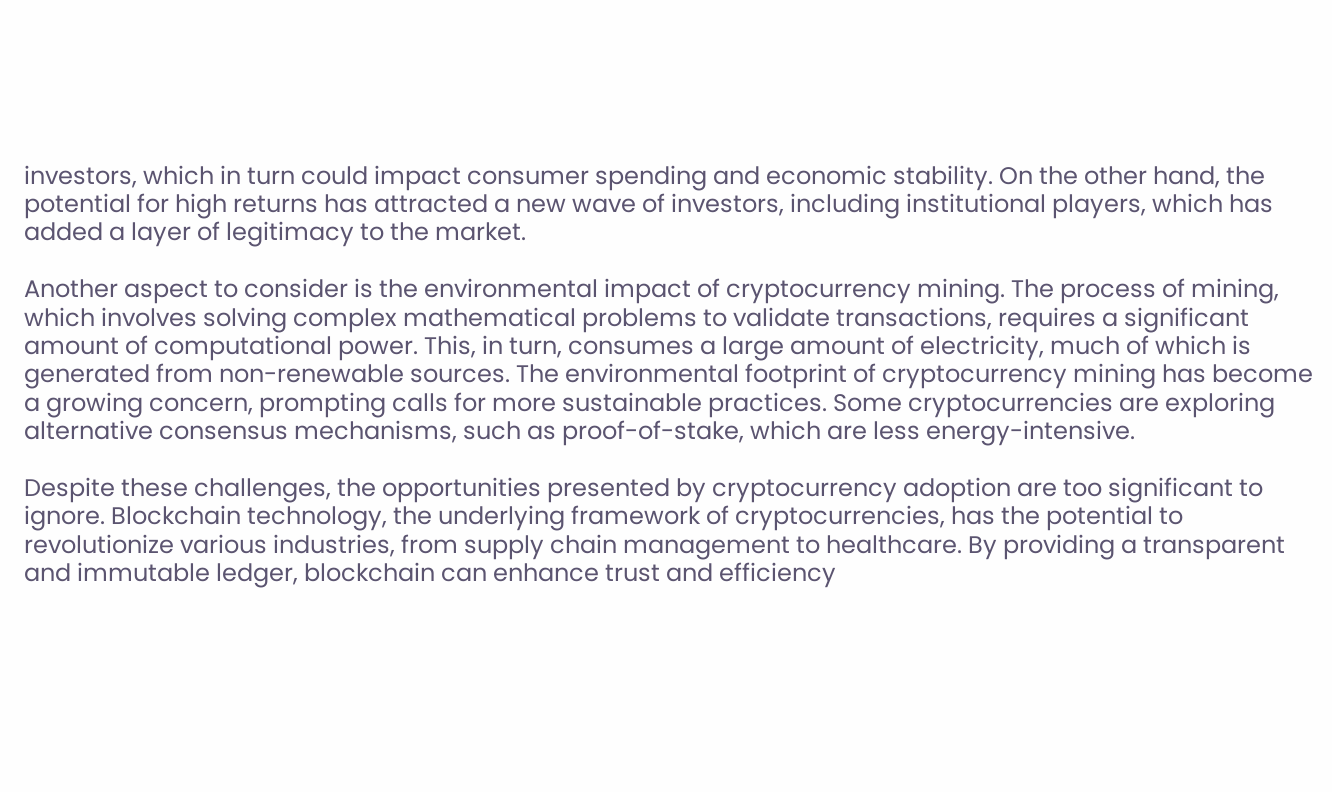investors, which in turn could impact consumer spending and economic stability. On the other hand, the potential for high returns has attracted a new wave of investors, including institutional players, which has added a layer of legitimacy to the market.

Another aspect to consider is the environmental impact of cryptocurrency mining. The process of mining, which involves solving complex mathematical problems to validate transactions, requires a significant amount of computational power. This, in turn, consumes a large amount of electricity, much of which is generated from non-renewable sources. The environmental footprint of cryptocurrency mining has become a growing concern, prompting calls for more sustainable practices. Some cryptocurrencies are exploring alternative consensus mechanisms, such as proof-of-stake, which are less energy-intensive.

Despite these challenges, the opportunities presented by cryptocurrency adoption are too significant to ignore. Blockchain technology, the underlying framework of cryptocurrencies, has the potential to revolutionize various industries, from supply chain management to healthcare. By providing a transparent and immutable ledger, blockchain can enhance trust and efficiency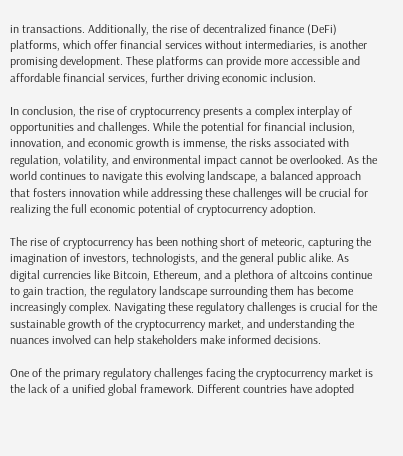in transactions. Additionally, the rise of decentralized finance (DeFi) platforms, which offer financial services without intermediaries, is another promising development. These platforms can provide more accessible and affordable financial services, further driving economic inclusion.

In conclusion, the rise of cryptocurrency presents a complex interplay of opportunities and challenges. While the potential for financial inclusion, innovation, and economic growth is immense, the risks associated with regulation, volatility, and environmental impact cannot be overlooked. As the world continues to navigate this evolving landscape, a balanced approach that fosters innovation while addressing these challenges will be crucial for realizing the full economic potential of cryptocurrency adoption.

The rise of cryptocurrency has been nothing short of meteoric, capturing the imagination of investors, technologists, and the general public alike. As digital currencies like Bitcoin, Ethereum, and a plethora of altcoins continue to gain traction, the regulatory landscape surrounding them has become increasingly complex. Navigating these regulatory challenges is crucial for the sustainable growth of the cryptocurrency market, and understanding the nuances involved can help stakeholders make informed decisions.

One of the primary regulatory challenges facing the cryptocurrency market is the lack of a unified global framework. Different countries have adopted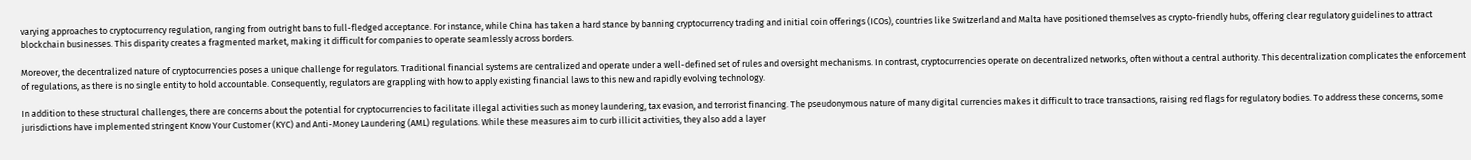varying approaches to cryptocurrency regulation, ranging from outright bans to full-fledged acceptance. For instance, while China has taken a hard stance by banning cryptocurrency trading and initial coin offerings (ICOs), countries like Switzerland and Malta have positioned themselves as crypto-friendly hubs, offering clear regulatory guidelines to attract blockchain businesses. This disparity creates a fragmented market, making it difficult for companies to operate seamlessly across borders.

Moreover, the decentralized nature of cryptocurrencies poses a unique challenge for regulators. Traditional financial systems are centralized and operate under a well-defined set of rules and oversight mechanisms. In contrast, cryptocurrencies operate on decentralized networks, often without a central authority. This decentralization complicates the enforcement of regulations, as there is no single entity to hold accountable. Consequently, regulators are grappling with how to apply existing financial laws to this new and rapidly evolving technology.

In addition to these structural challenges, there are concerns about the potential for cryptocurrencies to facilitate illegal activities such as money laundering, tax evasion, and terrorist financing. The pseudonymous nature of many digital currencies makes it difficult to trace transactions, raising red flags for regulatory bodies. To address these concerns, some jurisdictions have implemented stringent Know Your Customer (KYC) and Anti-Money Laundering (AML) regulations. While these measures aim to curb illicit activities, they also add a layer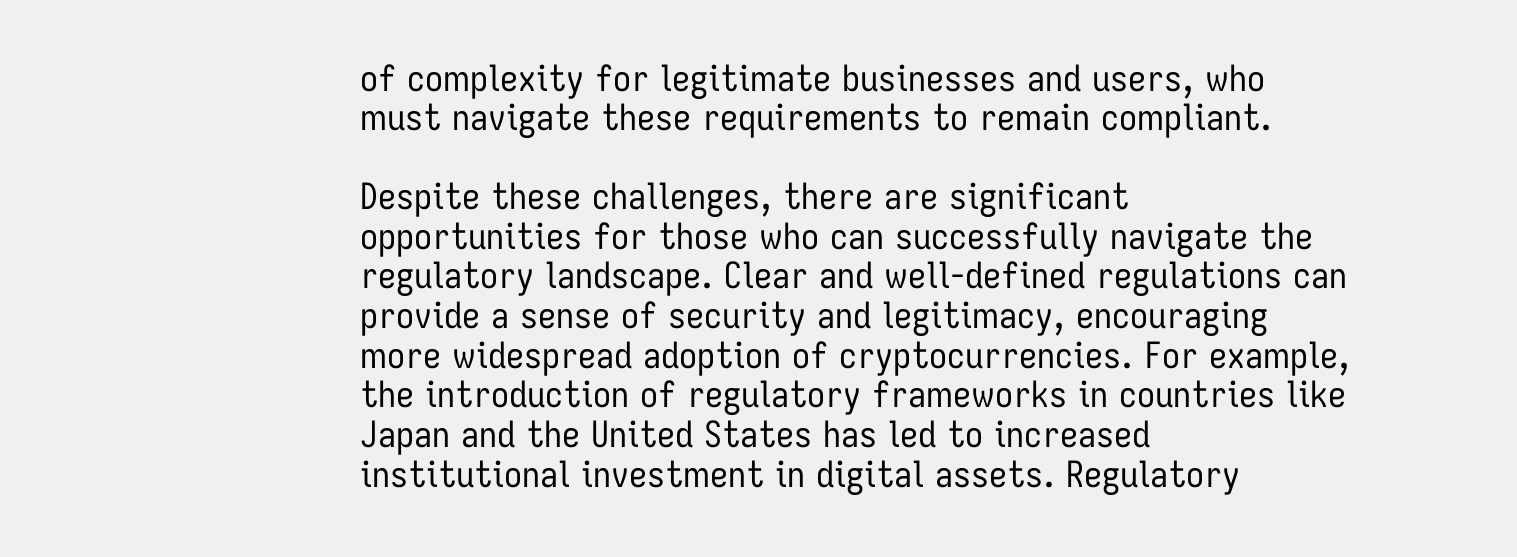of complexity for legitimate businesses and users, who must navigate these requirements to remain compliant.

Despite these challenges, there are significant opportunities for those who can successfully navigate the regulatory landscape. Clear and well-defined regulations can provide a sense of security and legitimacy, encouraging more widespread adoption of cryptocurrencies. For example, the introduction of regulatory frameworks in countries like Japan and the United States has led to increased institutional investment in digital assets. Regulatory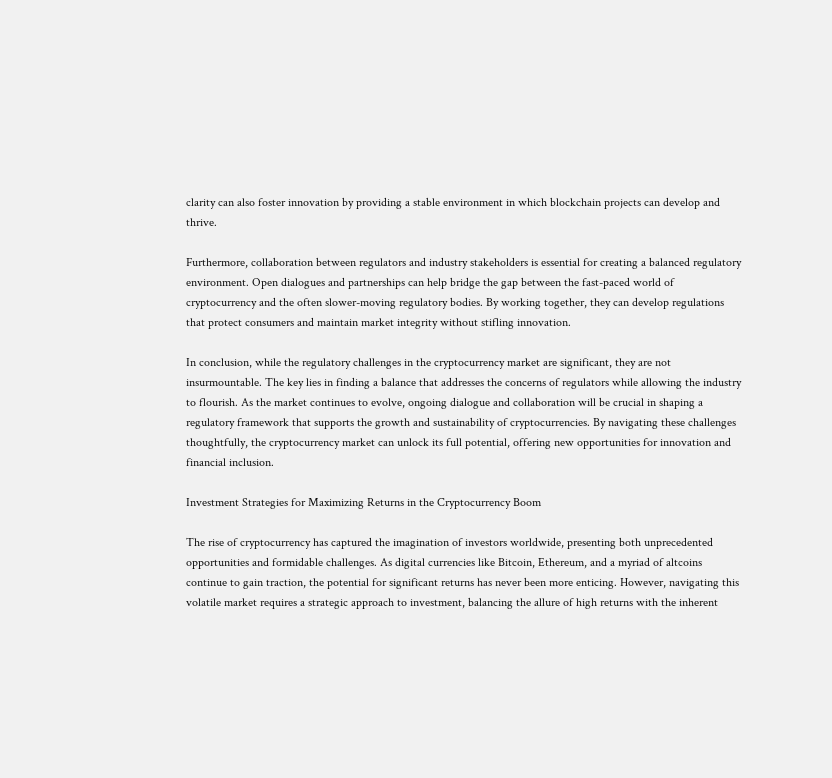clarity can also foster innovation by providing a stable environment in which blockchain projects can develop and thrive.

Furthermore, collaboration between regulators and industry stakeholders is essential for creating a balanced regulatory environment. Open dialogues and partnerships can help bridge the gap between the fast-paced world of cryptocurrency and the often slower-moving regulatory bodies. By working together, they can develop regulations that protect consumers and maintain market integrity without stifling innovation.

In conclusion, while the regulatory challenges in the cryptocurrency market are significant, they are not insurmountable. The key lies in finding a balance that addresses the concerns of regulators while allowing the industry to flourish. As the market continues to evolve, ongoing dialogue and collaboration will be crucial in shaping a regulatory framework that supports the growth and sustainability of cryptocurrencies. By navigating these challenges thoughtfully, the cryptocurrency market can unlock its full potential, offering new opportunities for innovation and financial inclusion.

Investment Strategies for Maximizing Returns in the Cryptocurrency Boom

The rise of cryptocurrency has captured the imagination of investors worldwide, presenting both unprecedented opportunities and formidable challenges. As digital currencies like Bitcoin, Ethereum, and a myriad of altcoins continue to gain traction, the potential for significant returns has never been more enticing. However, navigating this volatile market requires a strategic approach to investment, balancing the allure of high returns with the inherent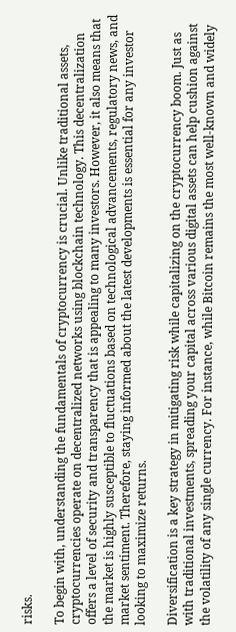risks.

To begin with, understanding the fundamentals of cryptocurrency is crucial. Unlike traditional assets, cryptocurrencies operate on decentralized networks using blockchain technology. This decentralization offers a level of security and transparency that is appealing to many investors. However, it also means that the market is highly susceptible to fluctuations based on technological advancements, regulatory news, and market sentiment. Therefore, staying informed about the latest developments is essential for any investor looking to maximize returns.

Diversification is a key strategy in mitigating risk while capitalizing on the cryptocurrency boom. Just as with traditional investments, spreading your capital across various digital assets can help cushion against the volatility of any single currency. For instance, while Bitcoin remains the most well-known and widely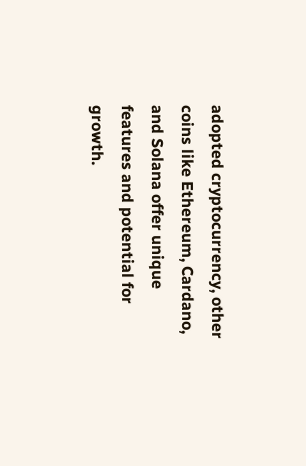adopted cryptocurrency, other coins like Ethereum, Cardano, and Solana offer unique features and potential for growth.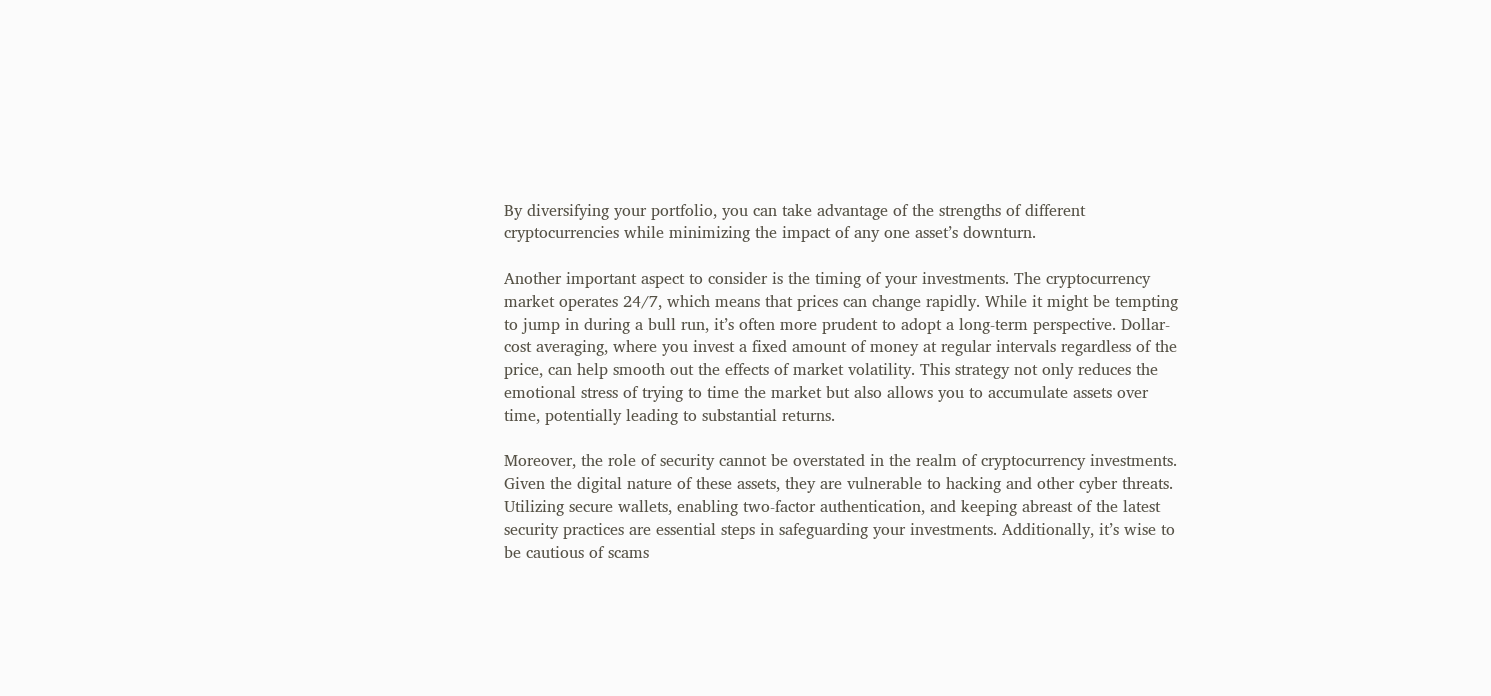By diversifying your portfolio, you can take advantage of the strengths of different cryptocurrencies while minimizing the impact of any one asset’s downturn.

Another important aspect to consider is the timing of your investments. The cryptocurrency market operates 24/7, which means that prices can change rapidly. While it might be tempting to jump in during a bull run, it’s often more prudent to adopt a long-term perspective. Dollar-cost averaging, where you invest a fixed amount of money at regular intervals regardless of the price, can help smooth out the effects of market volatility. This strategy not only reduces the emotional stress of trying to time the market but also allows you to accumulate assets over time, potentially leading to substantial returns.

Moreover, the role of security cannot be overstated in the realm of cryptocurrency investments. Given the digital nature of these assets, they are vulnerable to hacking and other cyber threats. Utilizing secure wallets, enabling two-factor authentication, and keeping abreast of the latest security practices are essential steps in safeguarding your investments. Additionally, it’s wise to be cautious of scams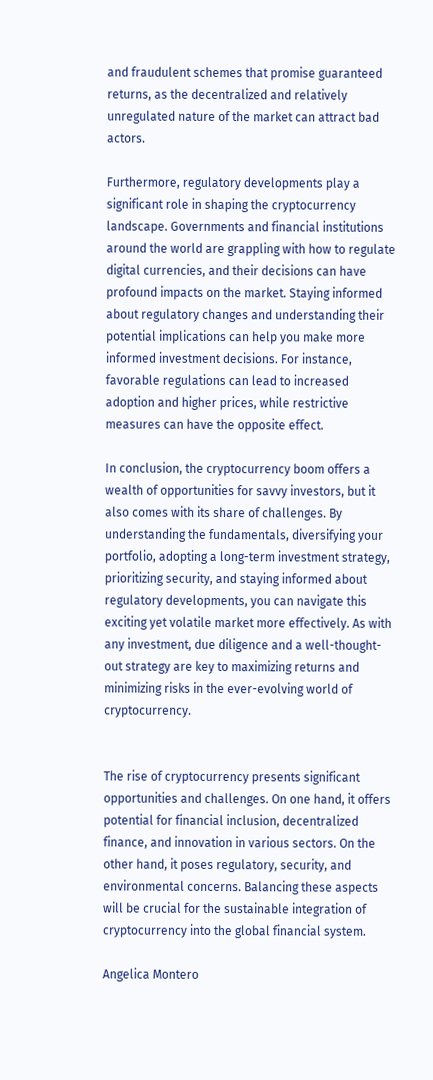and fraudulent schemes that promise guaranteed returns, as the decentralized and relatively unregulated nature of the market can attract bad actors.

Furthermore, regulatory developments play a significant role in shaping the cryptocurrency landscape. Governments and financial institutions around the world are grappling with how to regulate digital currencies, and their decisions can have profound impacts on the market. Staying informed about regulatory changes and understanding their potential implications can help you make more informed investment decisions. For instance, favorable regulations can lead to increased adoption and higher prices, while restrictive measures can have the opposite effect.

In conclusion, the cryptocurrency boom offers a wealth of opportunities for savvy investors, but it also comes with its share of challenges. By understanding the fundamentals, diversifying your portfolio, adopting a long-term investment strategy, prioritizing security, and staying informed about regulatory developments, you can navigate this exciting yet volatile market more effectively. As with any investment, due diligence and a well-thought-out strategy are key to maximizing returns and minimizing risks in the ever-evolving world of cryptocurrency.


The rise of cryptocurrency presents significant opportunities and challenges. On one hand, it offers potential for financial inclusion, decentralized finance, and innovation in various sectors. On the other hand, it poses regulatory, security, and environmental concerns. Balancing these aspects will be crucial for the sustainable integration of cryptocurrency into the global financial system.

Angelica Montero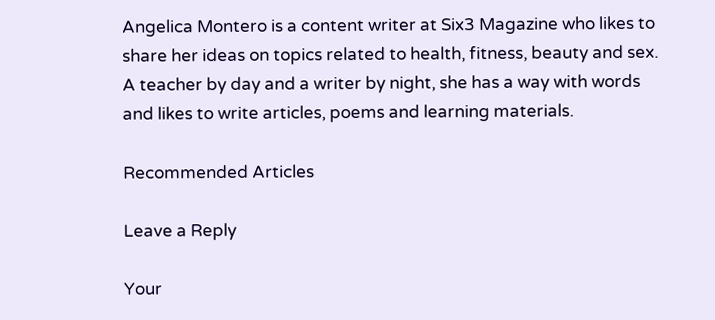Angelica Montero is a content writer at Six3 Magazine who likes to share her ideas on topics related to health, fitness, beauty and sex. A teacher by day and a writer by night, she has a way with words and likes to write articles, poems and learning materials.

Recommended Articles

Leave a Reply

Your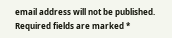email address will not be published. Required fields are marked *